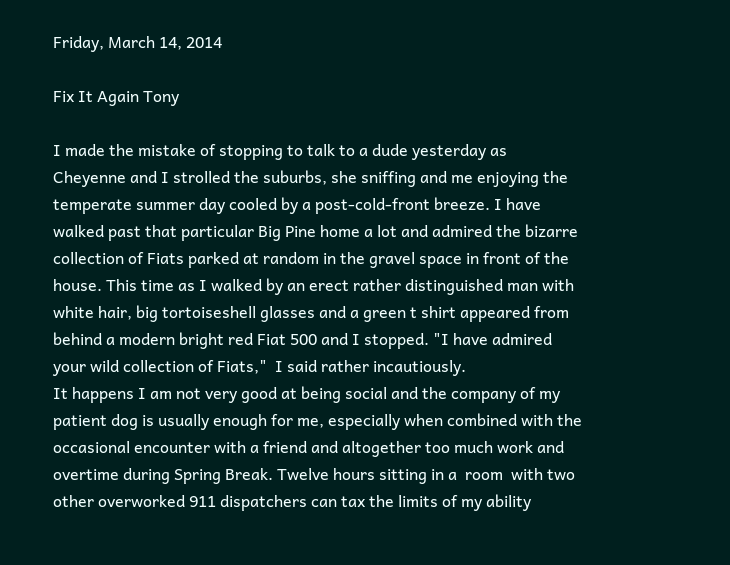Friday, March 14, 2014

Fix It Again Tony

I made the mistake of stopping to talk to a dude yesterday as Cheyenne and I strolled the suburbs, she sniffing and me enjoying the temperate summer day cooled by a post-cold-front breeze. I have walked past that particular Big Pine home a lot and admired the bizarre collection of Fiats parked at random in the gravel space in front of the house. This time as I walked by an erect rather distinguished man with white hair, big tortoiseshell glasses and a green t shirt appeared from behind a modern bright red Fiat 500 and I stopped. "I have admired your wild collection of Fiats,"  I said rather incautiously.
It happens I am not very good at being social and the company of my patient dog is usually enough for me, especially when combined with the occasional encounter with a friend and altogether too much work and overtime during Spring Break. Twelve hours sitting in a  room  with two other overworked 911 dispatchers can tax the limits of my ability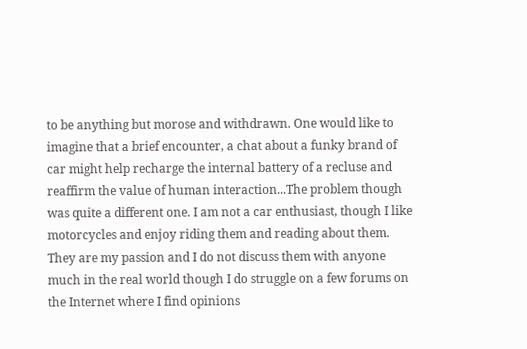to be anything but morose and withdrawn. One would like to imagine that a brief encounter, a chat about a funky brand of car might help recharge the internal battery of a recluse and reaffirm the value of human interaction...The problem though was quite a different one. I am not a car enthusiast, though I like motorcycles and enjoy riding them and reading about them. They are my passion and I do not discuss them with anyone much in the real world though I do struggle on a few forums on the Internet where I find opinions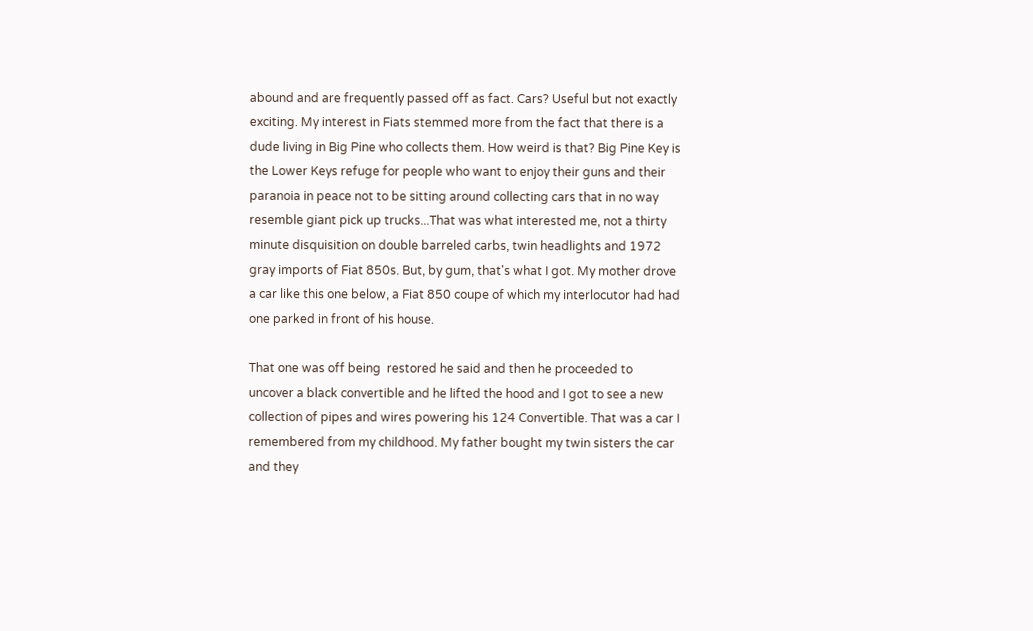abound and are frequently passed off as fact. Cars? Useful but not exactly exciting. My interest in Fiats stemmed more from the fact that there is a dude living in Big Pine who collects them. How weird is that? Big Pine Key is the Lower Keys refuge for people who want to enjoy their guns and their paranoia in peace not to be sitting around collecting cars that in no way resemble giant pick up trucks...That was what interested me, not a thirty minute disquisition on double barreled carbs, twin headlights and 1972  gray imports of Fiat 850s. But, by gum, that's what I got. My mother drove a car like this one below, a Fiat 850 coupe of which my interlocutor had had one parked in front of his house.

That one was off being  restored he said and then he proceeded to uncover a black convertible and he lifted the hood and I got to see a new collection of pipes and wires powering his 124 Convertible. That was a car I remembered from my childhood. My father bought my twin sisters the car and they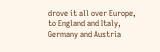drove it all over Europe, to England and Italy, Germany and Austria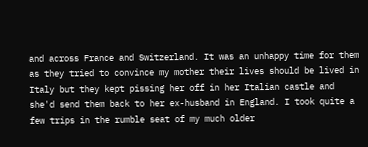and across France and Switzerland. It was an unhappy time for them as they tried to convince my mother their lives should be lived in Italy but they kept pissing her off in her Italian castle and she'd send them back to her ex-husband in England. I took quite a few trips in the rumble seat of my much older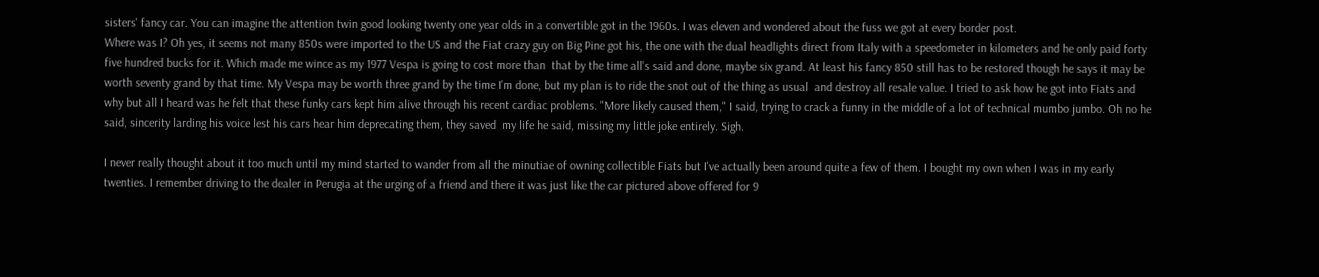sisters' fancy car. You can imagine the attention twin good looking twenty one year olds in a convertible got in the 1960s. I was eleven and wondered about the fuss we got at every border post.
Where was I? Oh yes, it seems not many 850s were imported to the US and the Fiat crazy guy on Big Pine got his, the one with the dual headlights direct from Italy with a speedometer in kilometers and he only paid forty five hundred bucks for it. Which made me wince as my 1977 Vespa is going to cost more than  that by the time all's said and done, maybe six grand. At least his fancy 850 still has to be restored though he says it may be worth seventy grand by that time. My Vespa may be worth three grand by the time I'm done, but my plan is to ride the snot out of the thing as usual  and destroy all resale value. I tried to ask how he got into Fiats and why but all I heard was he felt that these funky cars kept him alive through his recent cardiac problems. "More likely caused them," I said, trying to crack a funny in the middle of a lot of technical mumbo jumbo. Oh no he said, sincerity larding his voice lest his cars hear him deprecating them, they saved  my life he said, missing my little joke entirely. Sigh.

I never really thought about it too much until my mind started to wander from all the minutiae of owning collectible Fiats but I've actually been around quite a few of them. I bought my own when I was in my early twenties. I remember driving to the dealer in Perugia at the urging of a friend and there it was just like the car pictured above offered for 9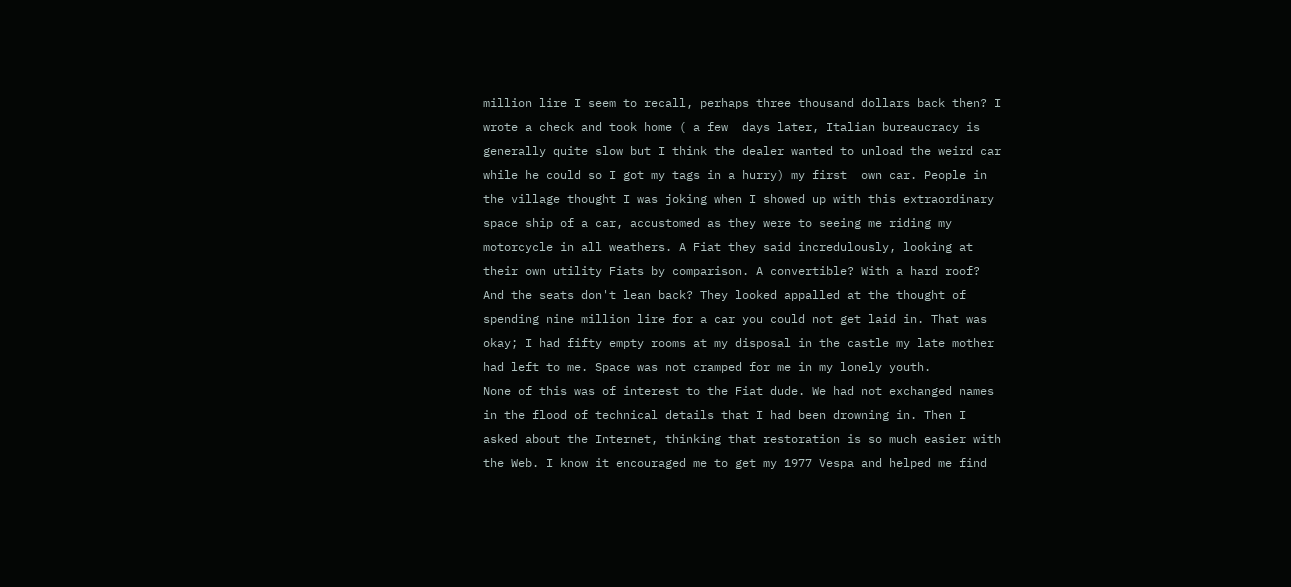million lire I seem to recall, perhaps three thousand dollars back then? I wrote a check and took home ( a few  days later, Italian bureaucracy is generally quite slow but I think the dealer wanted to unload the weird car while he could so I got my tags in a hurry) my first  own car. People in the village thought I was joking when I showed up with this extraordinary space ship of a car, accustomed as they were to seeing me riding my motorcycle in all weathers. A Fiat they said incredulously, looking at their own utility Fiats by comparison. A convertible? With a hard roof? And the seats don't lean back? They looked appalled at the thought of spending nine million lire for a car you could not get laid in. That was okay; I had fifty empty rooms at my disposal in the castle my late mother had left to me. Space was not cramped for me in my lonely youth.
None of this was of interest to the Fiat dude. We had not exchanged names in the flood of technical details that I had been drowning in. Then I asked about the Internet, thinking that restoration is so much easier with the Web. I know it encouraged me to get my 1977 Vespa and helped me find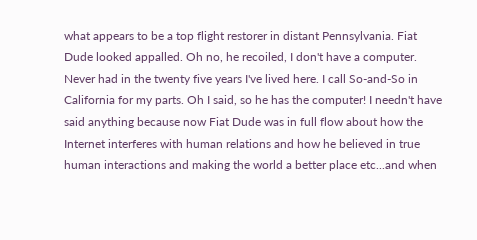what appears to be a top flight restorer in distant Pennsylvania. Fiat Dude looked appalled. Oh no, he recoiled, I don't have a computer. Never had in the twenty five years I've lived here. I call So-and-So in California for my parts. Oh I said, so he has the computer! I needn't have said anything because now Fiat Dude was in full flow about how the Internet interferes with human relations and how he believed in true human interactions and making the world a better place etc...and when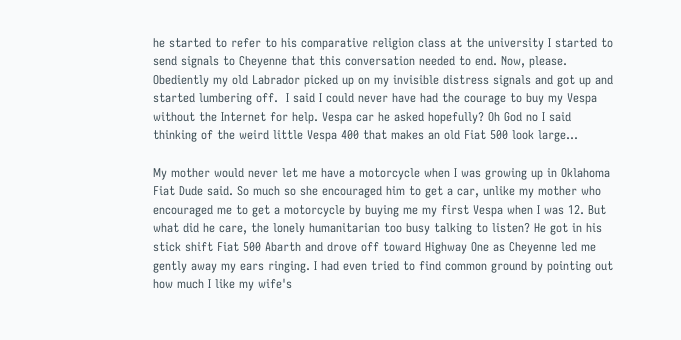he started to refer to his comparative religion class at the university I started to send signals to Cheyenne that this conversation needed to end. Now, please. Obediently my old Labrador picked up on my invisible distress signals and got up and started lumbering off.  I said I could never have had the courage to buy my Vespa without the Internet for help. Vespa car he asked hopefully? Oh God no I said thinking of the weird little Vespa 400 that makes an old Fiat 500 look large...

My mother would never let me have a motorcycle when I was growing up in Oklahoma Fiat Dude said. So much so she encouraged him to get a car, unlike my mother who encouraged me to get a motorcycle by buying me my first Vespa when I was 12. But what did he care, the lonely humanitarian too busy talking to listen? He got in his stick shift Fiat 500 Abarth and drove off toward Highway One as Cheyenne led me gently away my ears ringing. I had even tried to find common ground by pointing out how much I like my wife's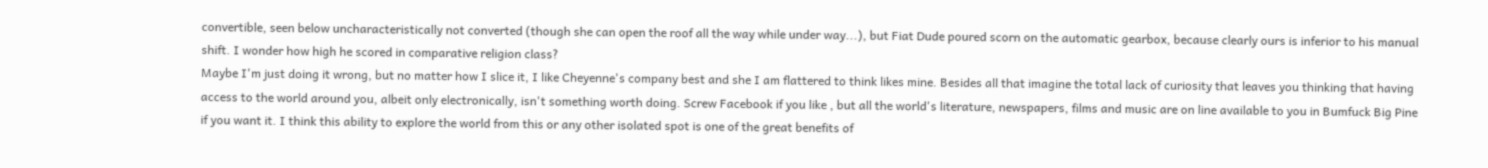convertible, seen below uncharacteristically not converted (though she can open the roof all the way while under way...), but Fiat Dude poured scorn on the automatic gearbox, because clearly ours is inferior to his manual shift. I wonder how high he scored in comparative religion class?
Maybe I'm just doing it wrong, but no matter how I slice it, I like Cheyenne's company best and she I am flattered to think likes mine. Besides all that imagine the total lack of curiosity that leaves you thinking that having access to the world around you, albeit only electronically, isn't something worth doing. Screw Facebook if you like , but all the world's literature, newspapers, films and music are on line available to you in Bumfuck Big Pine if you want it. I think this ability to explore the world from this or any other isolated spot is one of the great benefits of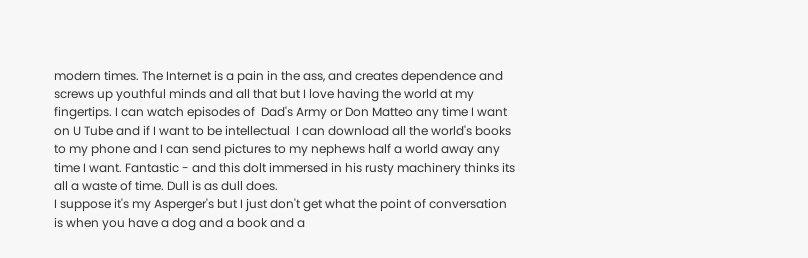modern times. The Internet is a pain in the ass, and creates dependence and screws up youthful minds and all that but I love having the world at my fingertips. I can watch episodes of  Dad's Army or Don Matteo any time I want on U Tube and if I want to be intellectual  I can download all the world's books to my phone and I can send pictures to my nephews half a world away any time I want. Fantastic - and this dolt immersed in his rusty machinery thinks its all a waste of time. Dull is as dull does.
I suppose it's my Asperger's but I just don't get what the point of conversation is when you have a dog and a book and a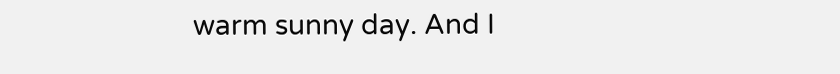warm sunny day. And I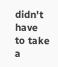didn't have to take a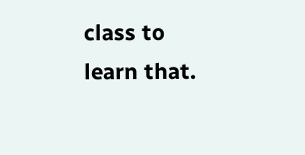class to learn that.